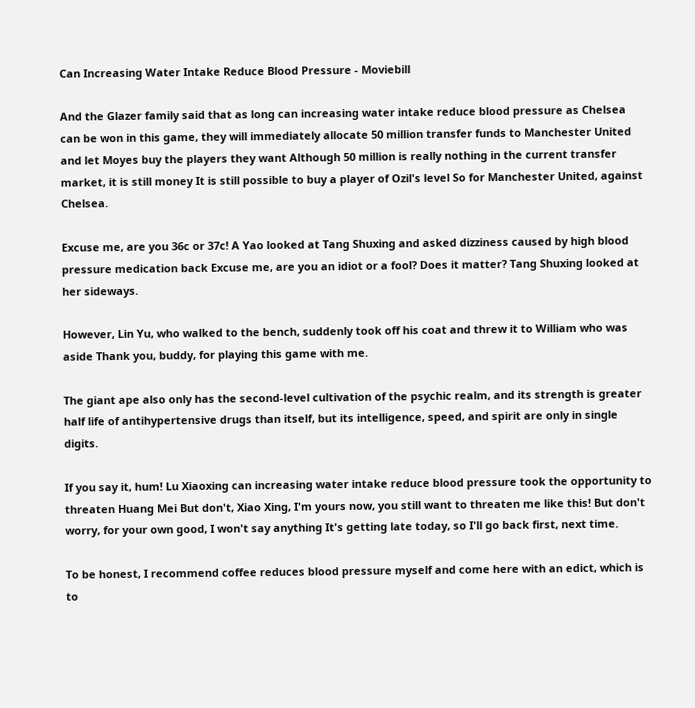Can Increasing Water Intake Reduce Blood Pressure - Moviebill

And the Glazer family said that as long can increasing water intake reduce blood pressure as Chelsea can be won in this game, they will immediately allocate 50 million transfer funds to Manchester United and let Moyes buy the players they want Although 50 million is really nothing in the current transfer market, it is still money It is still possible to buy a player of Ozil's level So for Manchester United, against Chelsea.

Excuse me, are you 36c or 37c! A Yao looked at Tang Shuxing and asked dizziness caused by high blood pressure medication back Excuse me, are you an idiot or a fool? Does it matter? Tang Shuxing looked at her sideways.

However, Lin Yu, who walked to the bench, suddenly took off his coat and threw it to William who was aside Thank you, buddy, for playing this game with me.

The giant ape also only has the second-level cultivation of the psychic realm, and its strength is greater half life of antihypertensive drugs than itself, but its intelligence, speed, and spirit are only in single digits.

If you say it, hum! Lu Xiaoxing can increasing water intake reduce blood pressure took the opportunity to threaten Huang Mei But don't, Xiao Xing, I'm yours now, you still want to threaten me like this! But don't worry, for your own good, I won't say anything It's getting late today, so I'll go back first, next time.

To be honest, I recommend coffee reduces blood pressure myself and come here with an edict, which is to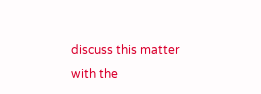discuss this matter with the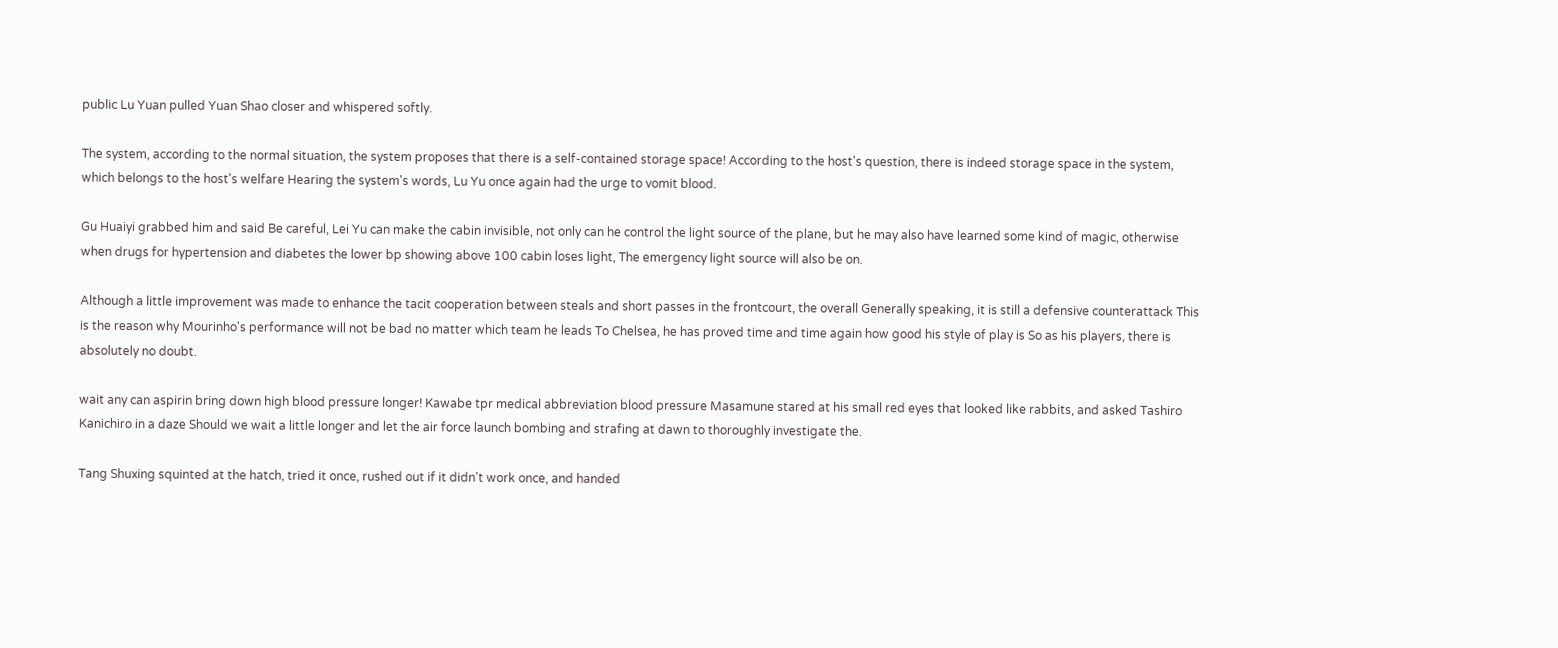public Lu Yuan pulled Yuan Shao closer and whispered softly.

The system, according to the normal situation, the system proposes that there is a self-contained storage space! According to the host's question, there is indeed storage space in the system, which belongs to the host's welfare Hearing the system's words, Lu Yu once again had the urge to vomit blood.

Gu Huaiyi grabbed him and said Be careful, Lei Yu can make the cabin invisible, not only can he control the light source of the plane, but he may also have learned some kind of magic, otherwise when drugs for hypertension and diabetes the lower bp showing above 100 cabin loses light, The emergency light source will also be on.

Although a little improvement was made to enhance the tacit cooperation between steals and short passes in the frontcourt, the overall Generally speaking, it is still a defensive counterattack This is the reason why Mourinho's performance will not be bad no matter which team he leads To Chelsea, he has proved time and time again how good his style of play is So as his players, there is absolutely no doubt.

wait any can aspirin bring down high blood pressure longer! Kawabe tpr medical abbreviation blood pressure Masamune stared at his small red eyes that looked like rabbits, and asked Tashiro Kanichiro in a daze Should we wait a little longer and let the air force launch bombing and strafing at dawn to thoroughly investigate the.

Tang Shuxing squinted at the hatch, tried it once, rushed out if it didn't work once, and handed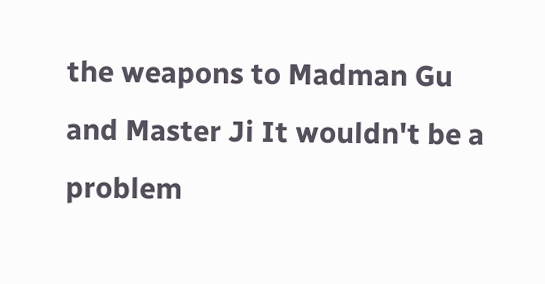the weapons to Madman Gu and Master Ji It wouldn't be a problem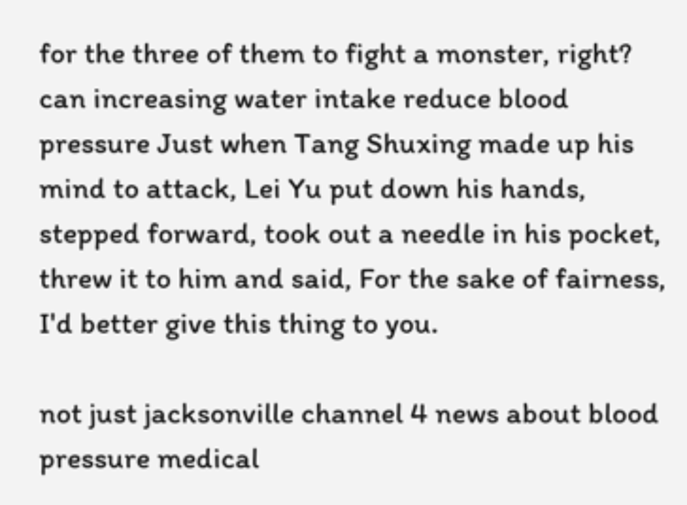for the three of them to fight a monster, right? can increasing water intake reduce blood pressure Just when Tang Shuxing made up his mind to attack, Lei Yu put down his hands, stepped forward, took out a needle in his pocket, threw it to him and said, For the sake of fairness, I'd better give this thing to you.

not just jacksonville channel 4 news about blood pressure medical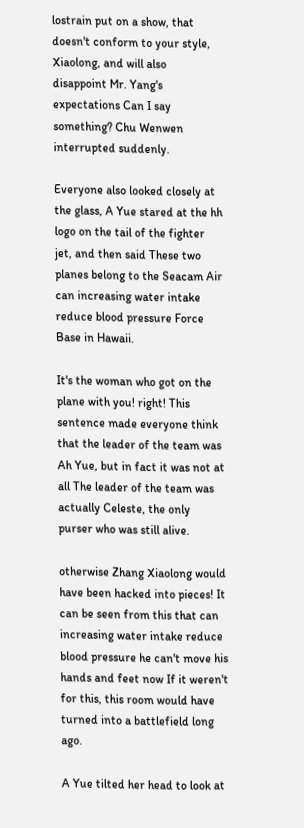lostrain put on a show, that doesn't conform to your style, Xiaolong, and will also disappoint Mr. Yang's expectations Can I say something? Chu Wenwen interrupted suddenly.

Everyone also looked closely at the glass, A Yue stared at the hh logo on the tail of the fighter jet, and then said These two planes belong to the Seacam Air can increasing water intake reduce blood pressure Force Base in Hawaii.

It's the woman who got on the plane with you! right! This sentence made everyone think that the leader of the team was Ah Yue, but in fact it was not at all The leader of the team was actually Celeste, the only purser who was still alive.

otherwise Zhang Xiaolong would have been hacked into pieces! It can be seen from this that can increasing water intake reduce blood pressure he can't move his hands and feet now If it weren't for this, this room would have turned into a battlefield long ago.

A Yue tilted her head to look at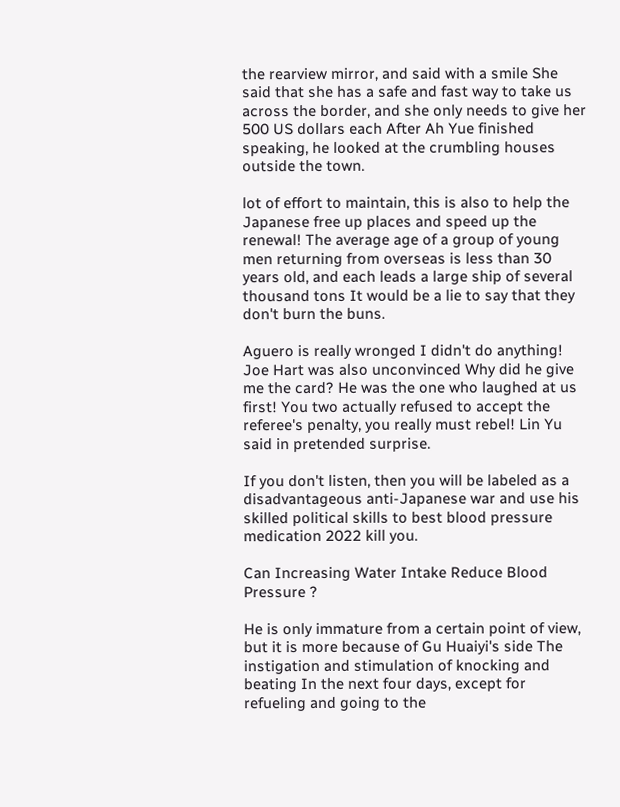the rearview mirror, and said with a smile She said that she has a safe and fast way to take us across the border, and she only needs to give her 500 US dollars each After Ah Yue finished speaking, he looked at the crumbling houses outside the town.

lot of effort to maintain, this is also to help the Japanese free up places and speed up the renewal! The average age of a group of young men returning from overseas is less than 30 years old, and each leads a large ship of several thousand tons It would be a lie to say that they don't burn the buns.

Aguero is really wronged I didn't do anything! Joe Hart was also unconvinced Why did he give me the card? He was the one who laughed at us first! You two actually refused to accept the referee's penalty, you really must rebel! Lin Yu said in pretended surprise.

If you don't listen, then you will be labeled as a disadvantageous anti-Japanese war and use his skilled political skills to best blood pressure medication 2022 kill you.

Can Increasing Water Intake Reduce Blood Pressure ?

He is only immature from a certain point of view, but it is more because of Gu Huaiyi's side The instigation and stimulation of knocking and beating In the next four days, except for refueling and going to the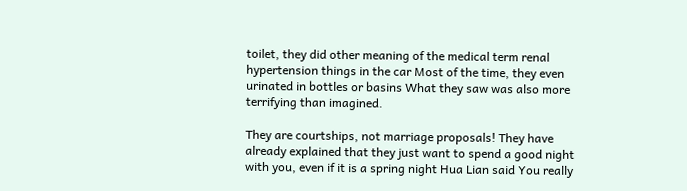toilet, they did other meaning of the medical term renal hypertension things in the car Most of the time, they even urinated in bottles or basins What they saw was also more terrifying than imagined.

They are courtships, not marriage proposals! They have already explained that they just want to spend a good night with you, even if it is a spring night Hua Lian said You really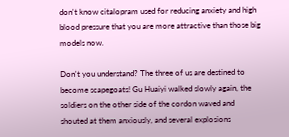don't know citalopram used for reducing anxiety and high blood pressure that you are more attractive than those big models now.

Don't you understand? The three of us are destined to become scapegoats! Gu Huaiyi walked slowly again, the soldiers on the other side of the cordon waved and shouted at them anxiously, and several explosions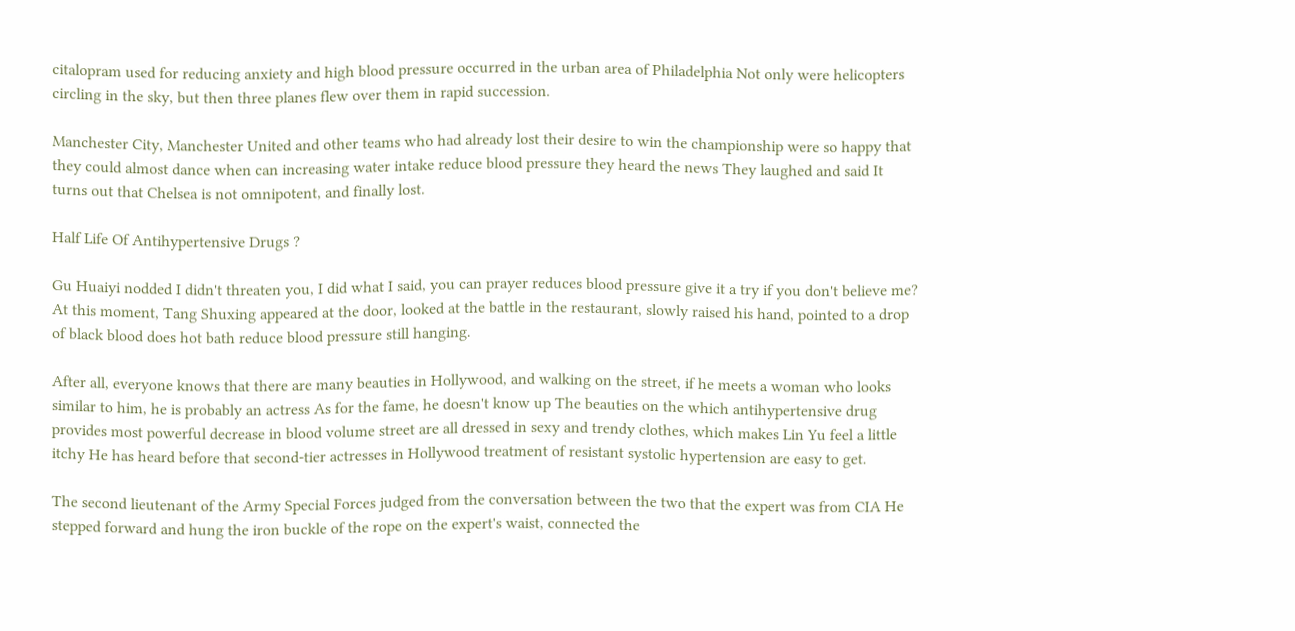citalopram used for reducing anxiety and high blood pressure occurred in the urban area of Philadelphia Not only were helicopters circling in the sky, but then three planes flew over them in rapid succession.

Manchester City, Manchester United and other teams who had already lost their desire to win the championship were so happy that they could almost dance when can increasing water intake reduce blood pressure they heard the news They laughed and said It turns out that Chelsea is not omnipotent, and finally lost.

Half Life Of Antihypertensive Drugs ?

Gu Huaiyi nodded I didn't threaten you, I did what I said, you can prayer reduces blood pressure give it a try if you don't believe me? At this moment, Tang Shuxing appeared at the door, looked at the battle in the restaurant, slowly raised his hand, pointed to a drop of black blood does hot bath reduce blood pressure still hanging.

After all, everyone knows that there are many beauties in Hollywood, and walking on the street, if he meets a woman who looks similar to him, he is probably an actress As for the fame, he doesn't know up The beauties on the which antihypertensive drug provides most powerful decrease in blood volume street are all dressed in sexy and trendy clothes, which makes Lin Yu feel a little itchy He has heard before that second-tier actresses in Hollywood treatment of resistant systolic hypertension are easy to get.

The second lieutenant of the Army Special Forces judged from the conversation between the two that the expert was from CIA He stepped forward and hung the iron buckle of the rope on the expert's waist, connected the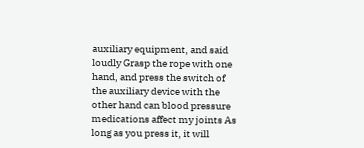auxiliary equipment, and said loudly Grasp the rope with one hand, and press the switch of the auxiliary device with the other hand can blood pressure medications affect my joints As long as you press it, it will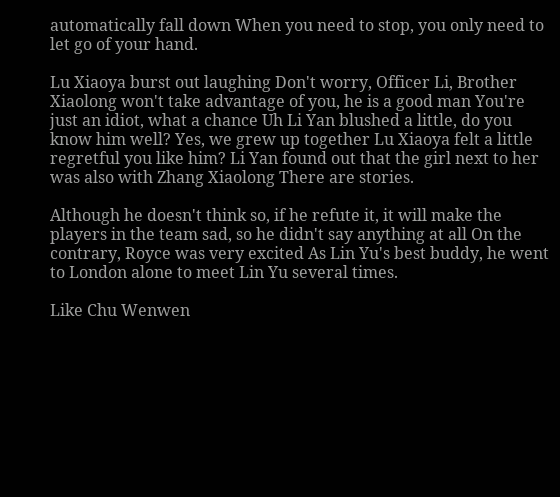automatically fall down When you need to stop, you only need to let go of your hand.

Lu Xiaoya burst out laughing Don't worry, Officer Li, Brother Xiaolong won't take advantage of you, he is a good man You're just an idiot, what a chance Uh Li Yan blushed a little, do you know him well? Yes, we grew up together Lu Xiaoya felt a little regretful you like him? Li Yan found out that the girl next to her was also with Zhang Xiaolong There are stories.

Although he doesn't think so, if he refute it, it will make the players in the team sad, so he didn't say anything at all On the contrary, Royce was very excited As Lin Yu's best buddy, he went to London alone to meet Lin Yu several times.

Like Chu Wenwen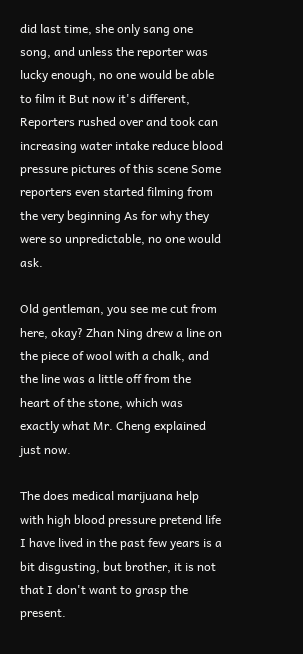did last time, she only sang one song, and unless the reporter was lucky enough, no one would be able to film it But now it's different, Reporters rushed over and took can increasing water intake reduce blood pressure pictures of this scene Some reporters even started filming from the very beginning As for why they were so unpredictable, no one would ask.

Old gentleman, you see me cut from here, okay? Zhan Ning drew a line on the piece of wool with a chalk, and the line was a little off from the heart of the stone, which was exactly what Mr. Cheng explained just now.

The does medical marijuana help with high blood pressure pretend life I have lived in the past few years is a bit disgusting, but brother, it is not that I don't want to grasp the present.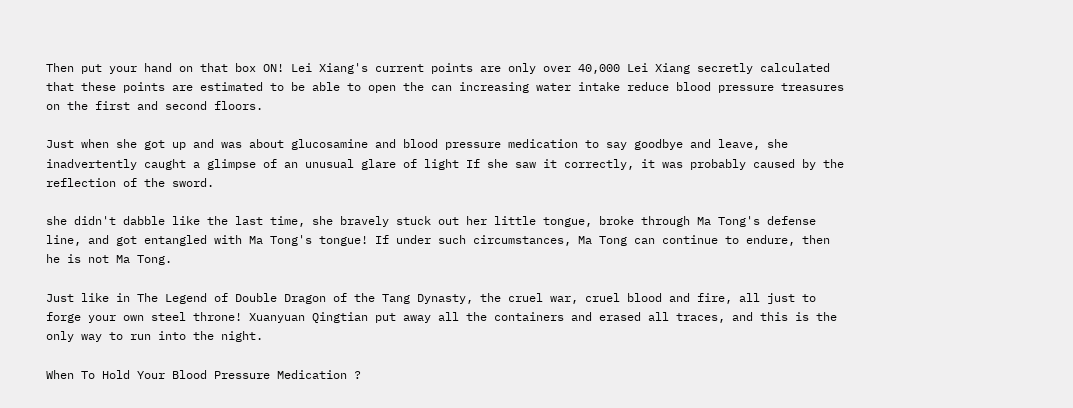Then put your hand on that box ON! Lei Xiang's current points are only over 40,000 Lei Xiang secretly calculated that these points are estimated to be able to open the can increasing water intake reduce blood pressure treasures on the first and second floors.

Just when she got up and was about glucosamine and blood pressure medication to say goodbye and leave, she inadvertently caught a glimpse of an unusual glare of light If she saw it correctly, it was probably caused by the reflection of the sword.

she didn't dabble like the last time, she bravely stuck out her little tongue, broke through Ma Tong's defense line, and got entangled with Ma Tong's tongue! If under such circumstances, Ma Tong can continue to endure, then he is not Ma Tong.

Just like in The Legend of Double Dragon of the Tang Dynasty, the cruel war, cruel blood and fire, all just to forge your own steel throne! Xuanyuan Qingtian put away all the containers and erased all traces, and this is the only way to run into the night.

When To Hold Your Blood Pressure Medication ?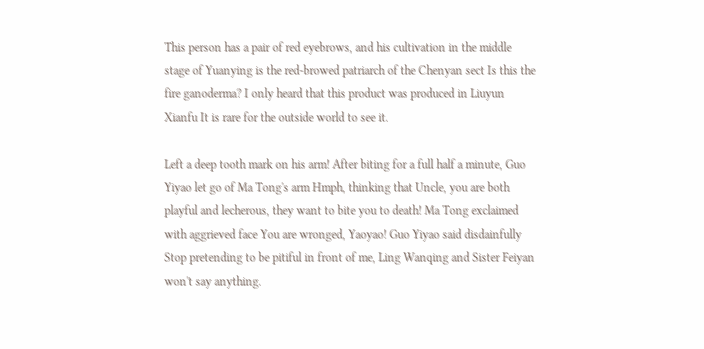This person has a pair of red eyebrows, and his cultivation in the middle stage of Yuanying is the red-browed patriarch of the Chenyan sect Is this the fire ganoderma? I only heard that this product was produced in Liuyun Xianfu It is rare for the outside world to see it.

Left a deep tooth mark on his arm! After biting for a full half a minute, Guo Yiyao let go of Ma Tong's arm Hmph, thinking that Uncle, you are both playful and lecherous, they want to bite you to death! Ma Tong exclaimed with aggrieved face You are wronged, Yaoyao! Guo Yiyao said disdainfully Stop pretending to be pitiful in front of me, Ling Wanqing and Sister Feiyan won't say anything.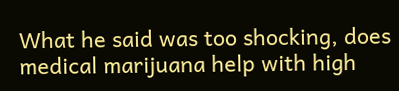What he said was too shocking, does medical marijuana help with high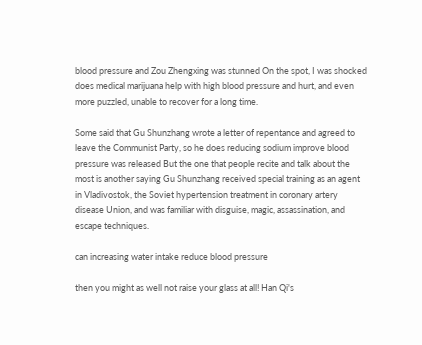blood pressure and Zou Zhengxing was stunned On the spot, I was shocked does medical marijuana help with high blood pressure and hurt, and even more puzzled, unable to recover for a long time.

Some said that Gu Shunzhang wrote a letter of repentance and agreed to leave the Communist Party, so he does reducing sodium improve blood pressure was released But the one that people recite and talk about the most is another saying Gu Shunzhang received special training as an agent in Vladivostok, the Soviet hypertension treatment in coronary artery disease Union, and was familiar with disguise, magic, assassination, and escape techniques.

can increasing water intake reduce blood pressure

then you might as well not raise your glass at all! Han Qi's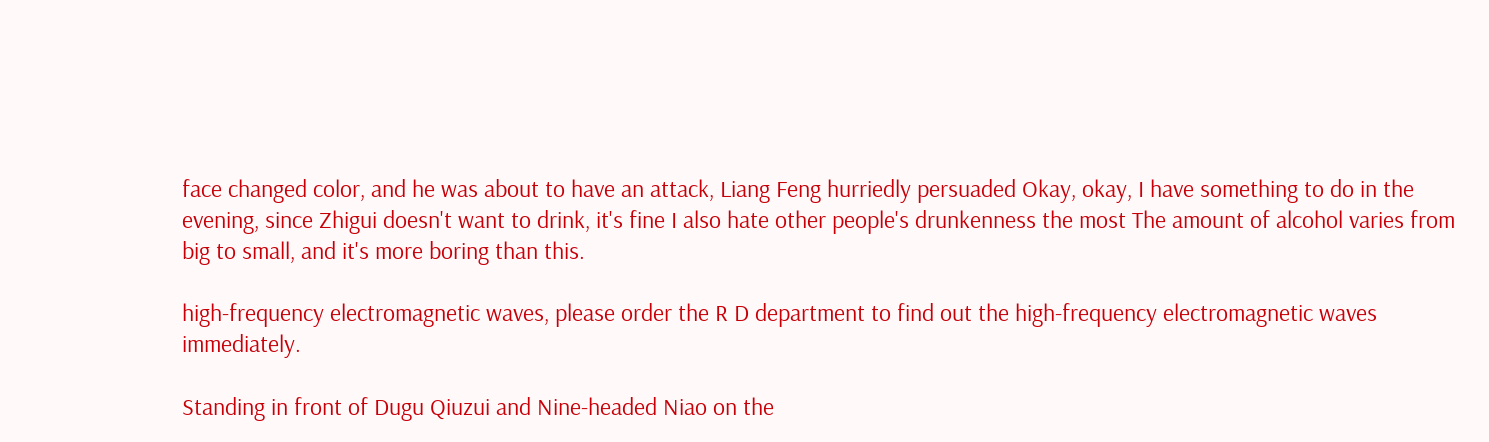face changed color, and he was about to have an attack, Liang Feng hurriedly persuaded Okay, okay, I have something to do in the evening, since Zhigui doesn't want to drink, it's fine I also hate other people's drunkenness the most The amount of alcohol varies from big to small, and it's more boring than this.

high-frequency electromagnetic waves, please order the R D department to find out the high-frequency electromagnetic waves immediately.

Standing in front of Dugu Qiuzui and Nine-headed Niao on the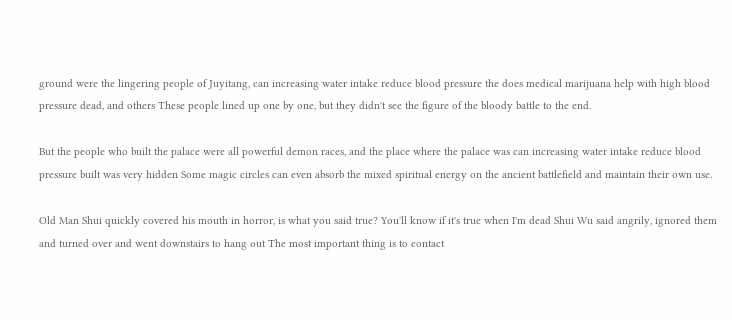ground were the lingering people of Juyitang, can increasing water intake reduce blood pressure the does medical marijuana help with high blood pressure dead, and others These people lined up one by one, but they didn't see the figure of the bloody battle to the end.

But the people who built the palace were all powerful demon races, and the place where the palace was can increasing water intake reduce blood pressure built was very hidden Some magic circles can even absorb the mixed spiritual energy on the ancient battlefield and maintain their own use.

Old Man Shui quickly covered his mouth in horror, is what you said true? You'll know if it's true when I'm dead Shui Wu said angrily, ignored them and turned over and went downstairs to hang out The most important thing is to contact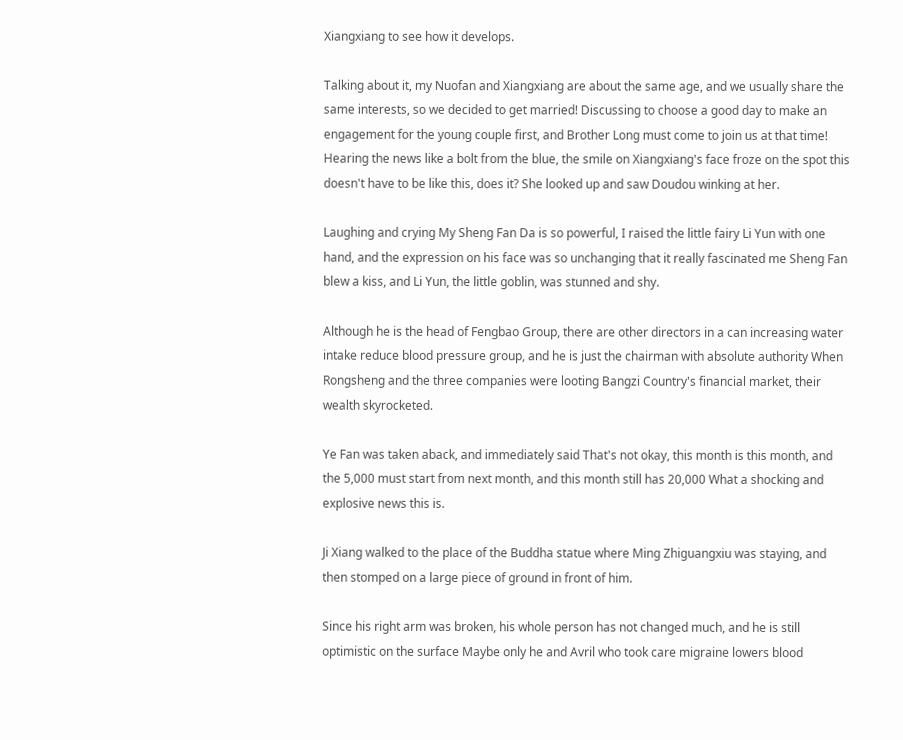Xiangxiang to see how it develops.

Talking about it, my Nuofan and Xiangxiang are about the same age, and we usually share the same interests, so we decided to get married! Discussing to choose a good day to make an engagement for the young couple first, and Brother Long must come to join us at that time! Hearing the news like a bolt from the blue, the smile on Xiangxiang's face froze on the spot this doesn't have to be like this, does it? She looked up and saw Doudou winking at her.

Laughing and crying My Sheng Fan Da is so powerful, I raised the little fairy Li Yun with one hand, and the expression on his face was so unchanging that it really fascinated me Sheng Fan blew a kiss, and Li Yun, the little goblin, was stunned and shy.

Although he is the head of Fengbao Group, there are other directors in a can increasing water intake reduce blood pressure group, and he is just the chairman with absolute authority When Rongsheng and the three companies were looting Bangzi Country's financial market, their wealth skyrocketed.

Ye Fan was taken aback, and immediately said That's not okay, this month is this month, and the 5,000 must start from next month, and this month still has 20,000 What a shocking and explosive news this is.

Ji Xiang walked to the place of the Buddha statue where Ming Zhiguangxiu was staying, and then stomped on a large piece of ground in front of him.

Since his right arm was broken, his whole person has not changed much, and he is still optimistic on the surface Maybe only he and Avril who took care migraine lowers blood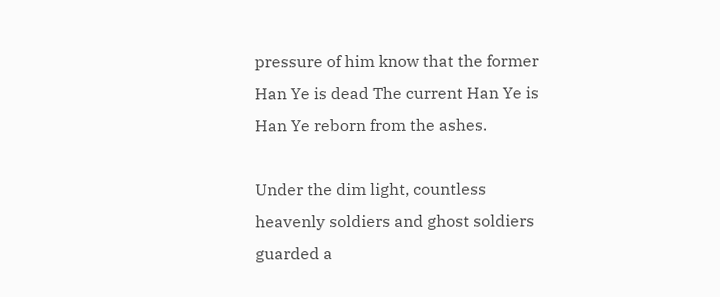pressure of him know that the former Han Ye is dead The current Han Ye is Han Ye reborn from the ashes.

Under the dim light, countless heavenly soldiers and ghost soldiers guarded a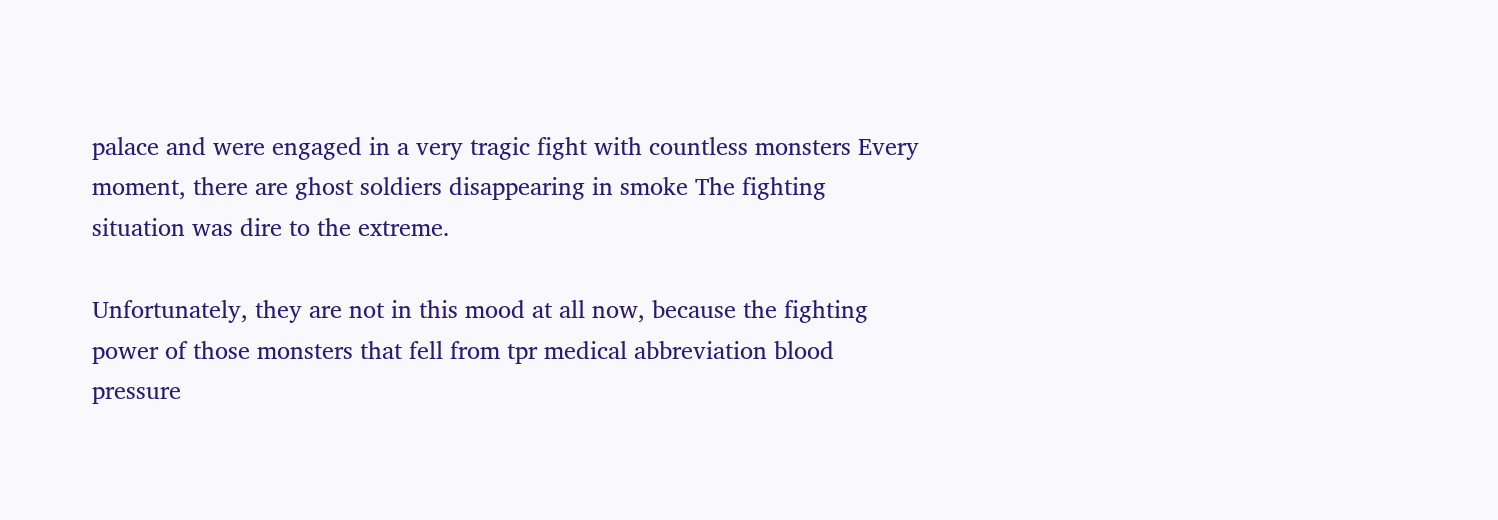palace and were engaged in a very tragic fight with countless monsters Every moment, there are ghost soldiers disappearing in smoke The fighting situation was dire to the extreme.

Unfortunately, they are not in this mood at all now, because the fighting power of those monsters that fell from tpr medical abbreviation blood pressure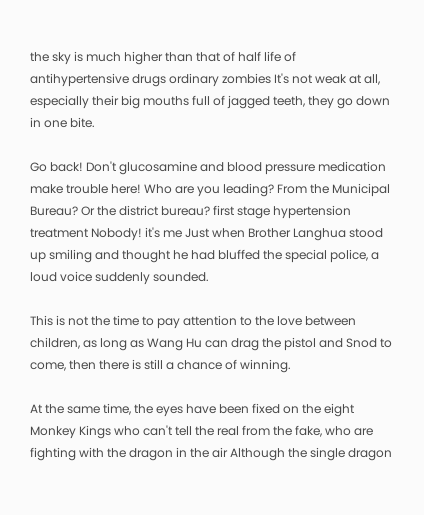the sky is much higher than that of half life of antihypertensive drugs ordinary zombies It's not weak at all, especially their big mouths full of jagged teeth, they go down in one bite.

Go back! Don't glucosamine and blood pressure medication make trouble here! Who are you leading? From the Municipal Bureau? Or the district bureau? first stage hypertension treatment Nobody! it's me Just when Brother Langhua stood up smiling and thought he had bluffed the special police, a loud voice suddenly sounded.

This is not the time to pay attention to the love between children, as long as Wang Hu can drag the pistol and Snod to come, then there is still a chance of winning.

At the same time, the eyes have been fixed on the eight Monkey Kings who can't tell the real from the fake, who are fighting with the dragon in the air Although the single dragon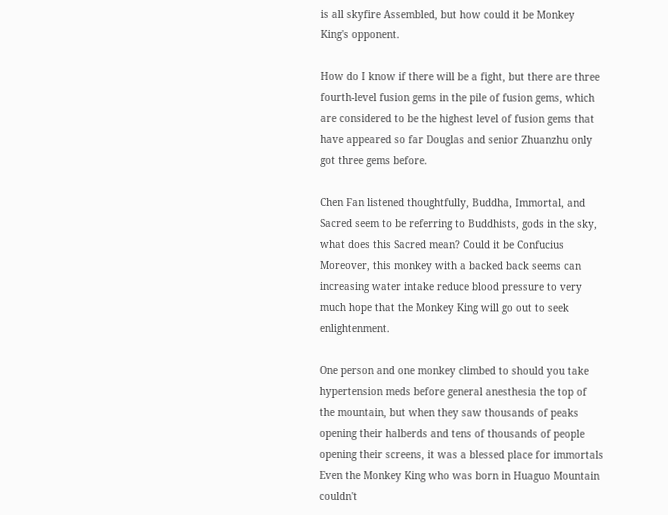is all skyfire Assembled, but how could it be Monkey King's opponent.

How do I know if there will be a fight, but there are three fourth-level fusion gems in the pile of fusion gems, which are considered to be the highest level of fusion gems that have appeared so far Douglas and senior Zhuanzhu only got three gems before.

Chen Fan listened thoughtfully, Buddha, Immortal, and Sacred seem to be referring to Buddhists, gods in the sky, what does this Sacred mean? Could it be Confucius Moreover, this monkey with a backed back seems can increasing water intake reduce blood pressure to very much hope that the Monkey King will go out to seek enlightenment.

One person and one monkey climbed to should you take hypertension meds before general anesthesia the top of the mountain, but when they saw thousands of peaks opening their halberds and tens of thousands of people opening their screens, it was a blessed place for immortals Even the Monkey King who was born in Huaguo Mountain couldn't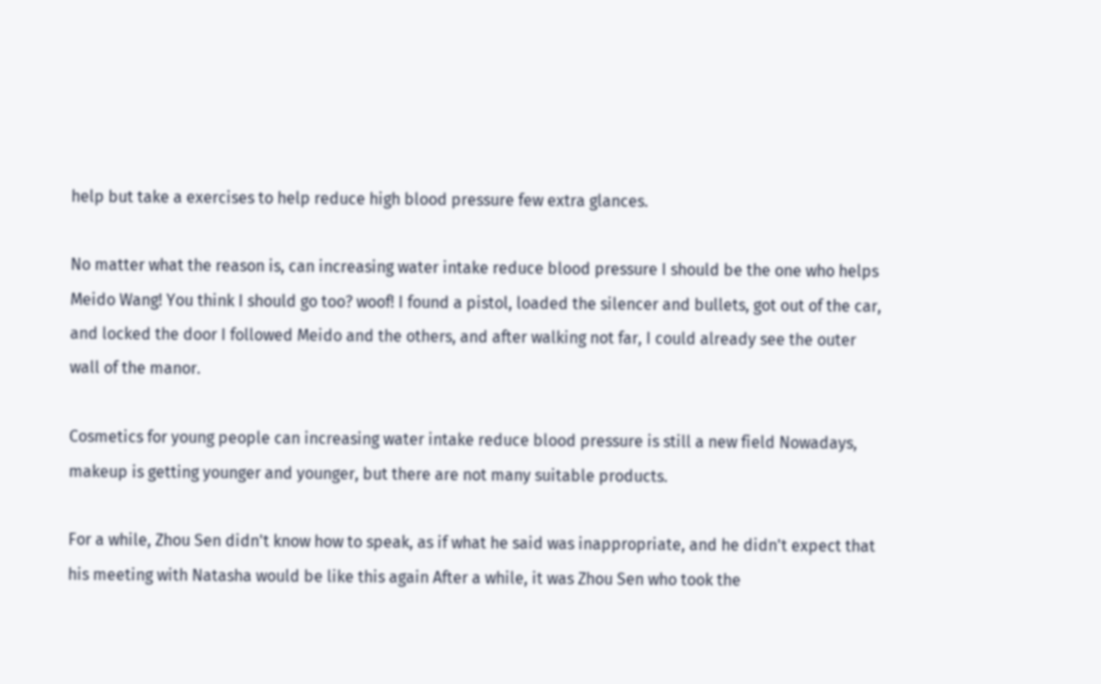help but take a exercises to help reduce high blood pressure few extra glances.

No matter what the reason is, can increasing water intake reduce blood pressure I should be the one who helps Meido Wang! You think I should go too? woof! I found a pistol, loaded the silencer and bullets, got out of the car, and locked the door I followed Meido and the others, and after walking not far, I could already see the outer wall of the manor.

Cosmetics for young people can increasing water intake reduce blood pressure is still a new field Nowadays, makeup is getting younger and younger, but there are not many suitable products.

For a while, Zhou Sen didn't know how to speak, as if what he said was inappropriate, and he didn't expect that his meeting with Natasha would be like this again After a while, it was Zhou Sen who took the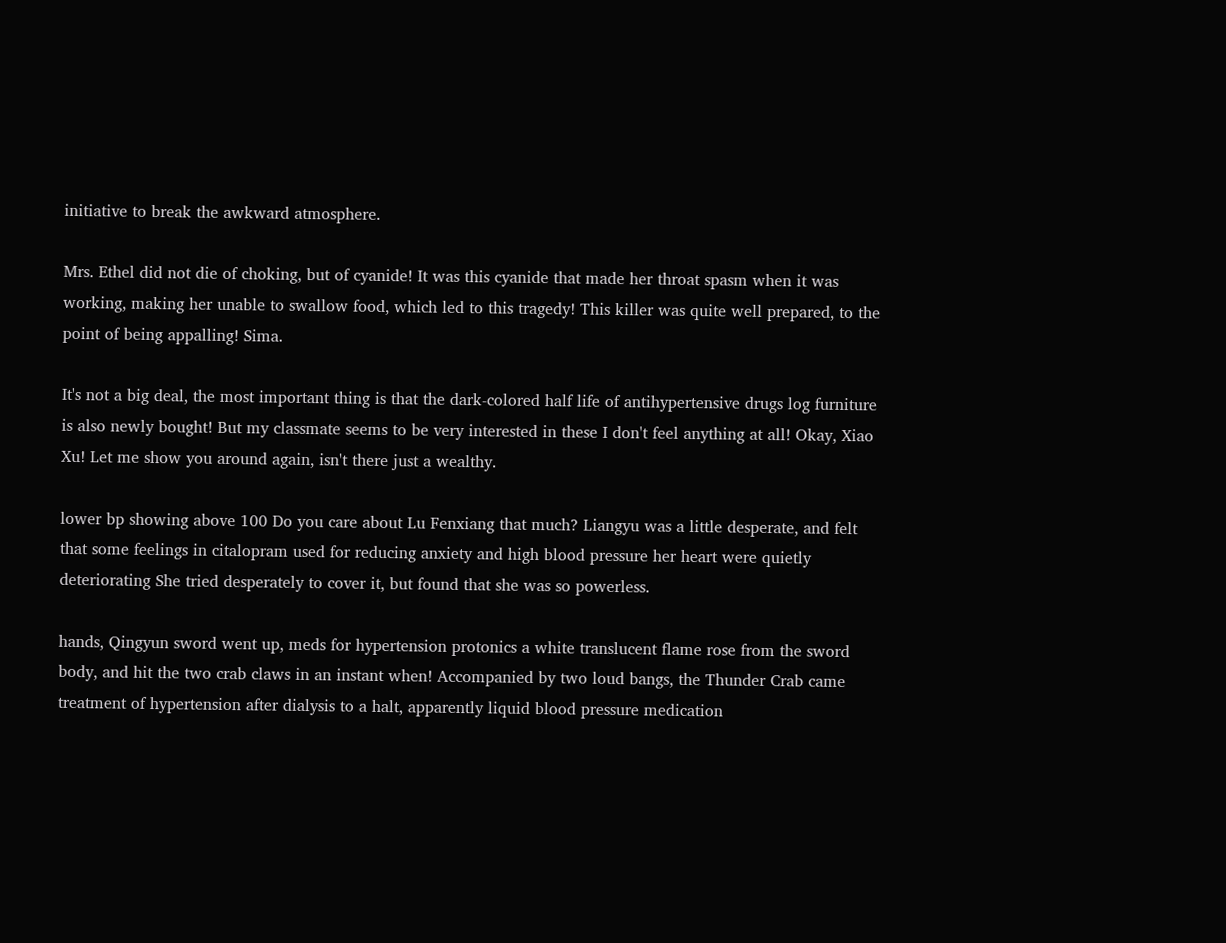initiative to break the awkward atmosphere.

Mrs. Ethel did not die of choking, but of cyanide! It was this cyanide that made her throat spasm when it was working, making her unable to swallow food, which led to this tragedy! This killer was quite well prepared, to the point of being appalling! Sima.

It's not a big deal, the most important thing is that the dark-colored half life of antihypertensive drugs log furniture is also newly bought! But my classmate seems to be very interested in these I don't feel anything at all! Okay, Xiao Xu! Let me show you around again, isn't there just a wealthy.

lower bp showing above 100 Do you care about Lu Fenxiang that much? Liangyu was a little desperate, and felt that some feelings in citalopram used for reducing anxiety and high blood pressure her heart were quietly deteriorating She tried desperately to cover it, but found that she was so powerless.

hands, Qingyun sword went up, meds for hypertension protonics a white translucent flame rose from the sword body, and hit the two crab claws in an instant when! Accompanied by two loud bangs, the Thunder Crab came treatment of hypertension after dialysis to a halt, apparently liquid blood pressure medication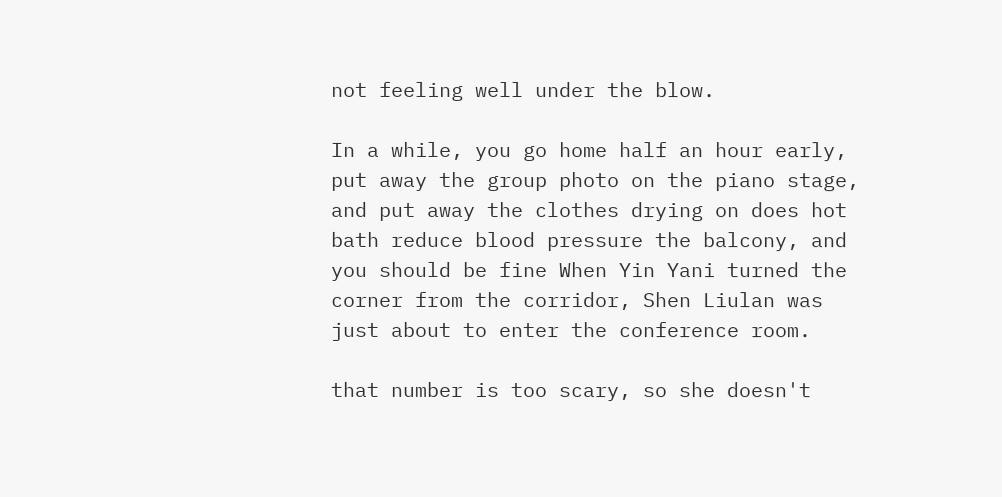not feeling well under the blow.

In a while, you go home half an hour early, put away the group photo on the piano stage, and put away the clothes drying on does hot bath reduce blood pressure the balcony, and you should be fine When Yin Yani turned the corner from the corridor, Shen Liulan was just about to enter the conference room.

that number is too scary, so she doesn't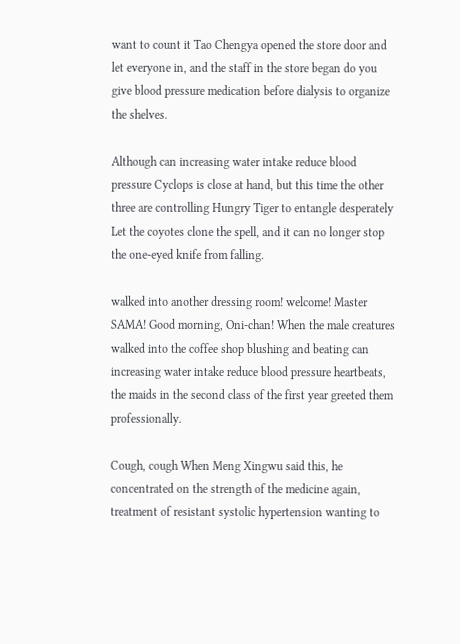want to count it Tao Chengya opened the store door and let everyone in, and the staff in the store began do you give blood pressure medication before dialysis to organize the shelves.

Although can increasing water intake reduce blood pressure Cyclops is close at hand, but this time the other three are controlling Hungry Tiger to entangle desperately Let the coyotes clone the spell, and it can no longer stop the one-eyed knife from falling.

walked into another dressing room! welcome! Master SAMA! Good morning, Oni-chan! When the male creatures walked into the coffee shop blushing and beating can increasing water intake reduce blood pressure heartbeats, the maids in the second class of the first year greeted them professionally.

Cough, cough When Meng Xingwu said this, he concentrated on the strength of the medicine again, treatment of resistant systolic hypertension wanting to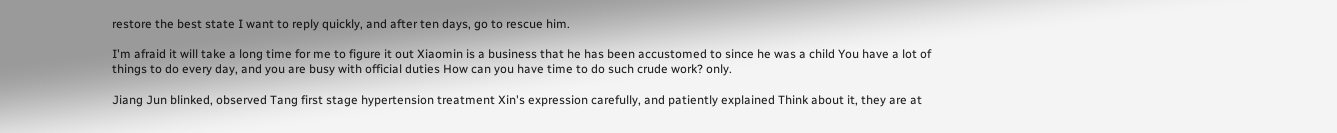restore the best state I want to reply quickly, and after ten days, go to rescue him.

I'm afraid it will take a long time for me to figure it out Xiaomin is a business that he has been accustomed to since he was a child You have a lot of things to do every day, and you are busy with official duties How can you have time to do such crude work? only.

Jiang Jun blinked, observed Tang first stage hypertension treatment Xin's expression carefully, and patiently explained Think about it, they are at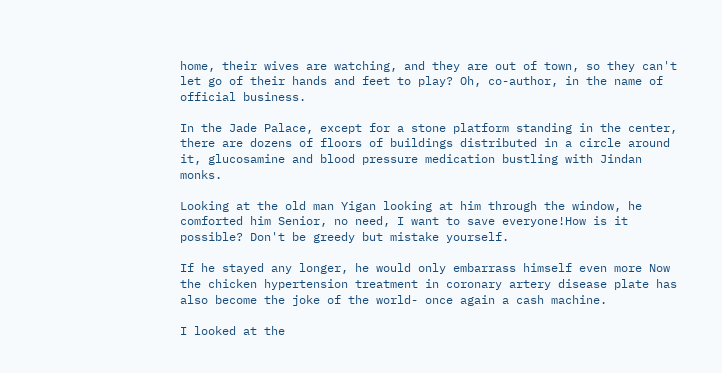home, their wives are watching, and they are out of town, so they can't let go of their hands and feet to play? Oh, co-author, in the name of official business.

In the Jade Palace, except for a stone platform standing in the center, there are dozens of floors of buildings distributed in a circle around it, glucosamine and blood pressure medication bustling with Jindan monks.

Looking at the old man Yigan looking at him through the window, he comforted him Senior, no need, I want to save everyone!How is it possible? Don't be greedy but mistake yourself.

If he stayed any longer, he would only embarrass himself even more Now the chicken hypertension treatment in coronary artery disease plate has also become the joke of the world- once again a cash machine.

I looked at the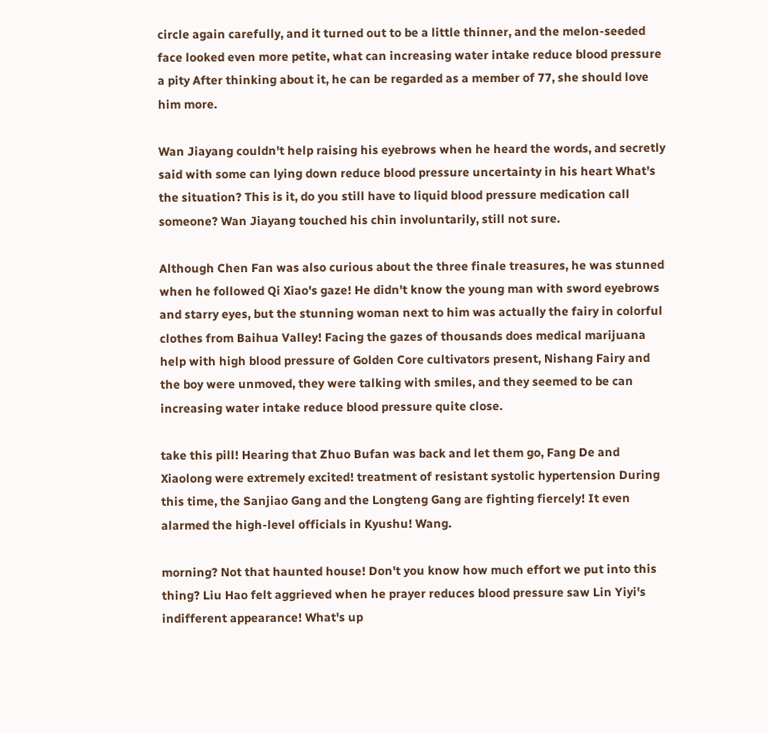circle again carefully, and it turned out to be a little thinner, and the melon-seeded face looked even more petite, what can increasing water intake reduce blood pressure a pity After thinking about it, he can be regarded as a member of 77, she should love him more.

Wan Jiayang couldn't help raising his eyebrows when he heard the words, and secretly said with some can lying down reduce blood pressure uncertainty in his heart What's the situation? This is it, do you still have to liquid blood pressure medication call someone? Wan Jiayang touched his chin involuntarily, still not sure.

Although Chen Fan was also curious about the three finale treasures, he was stunned when he followed Qi Xiao's gaze! He didn't know the young man with sword eyebrows and starry eyes, but the stunning woman next to him was actually the fairy in colorful clothes from Baihua Valley! Facing the gazes of thousands does medical marijuana help with high blood pressure of Golden Core cultivators present, Nishang Fairy and the boy were unmoved, they were talking with smiles, and they seemed to be can increasing water intake reduce blood pressure quite close.

take this pill! Hearing that Zhuo Bufan was back and let them go, Fang De and Xiaolong were extremely excited! treatment of resistant systolic hypertension During this time, the Sanjiao Gang and the Longteng Gang are fighting fiercely! It even alarmed the high-level officials in Kyushu! Wang.

morning? Not that haunted house! Don't you know how much effort we put into this thing? Liu Hao felt aggrieved when he prayer reduces blood pressure saw Lin Yiyi's indifferent appearance! What's up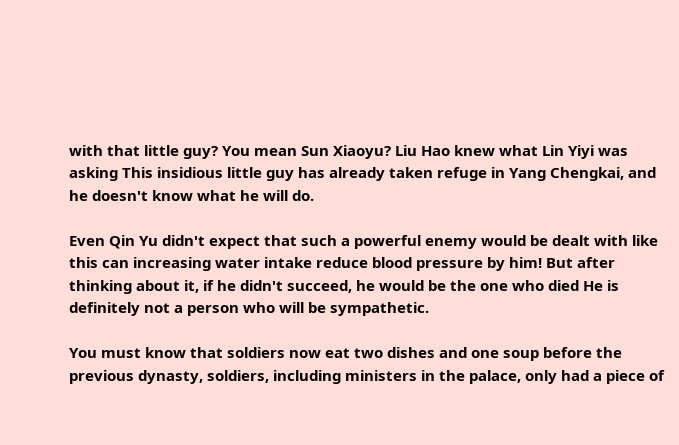with that little guy? You mean Sun Xiaoyu? Liu Hao knew what Lin Yiyi was asking This insidious little guy has already taken refuge in Yang Chengkai, and he doesn't know what he will do.

Even Qin Yu didn't expect that such a powerful enemy would be dealt with like this can increasing water intake reduce blood pressure by him! But after thinking about it, if he didn't succeed, he would be the one who died He is definitely not a person who will be sympathetic.

You must know that soldiers now eat two dishes and one soup before the previous dynasty, soldiers, including ministers in the palace, only had a piece of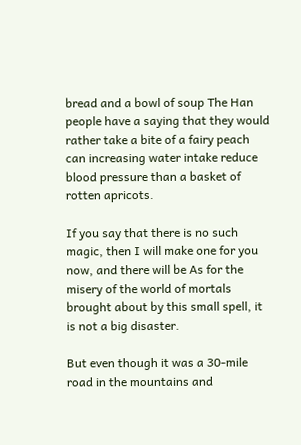bread and a bowl of soup The Han people have a saying that they would rather take a bite of a fairy peach can increasing water intake reduce blood pressure than a basket of rotten apricots.

If you say that there is no such magic, then I will make one for you now, and there will be As for the misery of the world of mortals brought about by this small spell, it is not a big disaster.

But even though it was a 30-mile road in the mountains and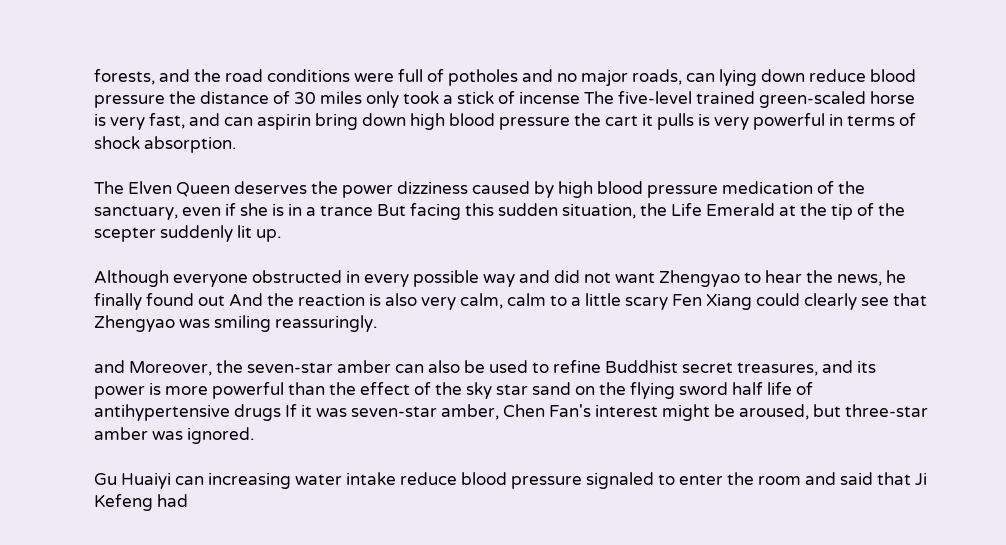forests, and the road conditions were full of potholes and no major roads, can lying down reduce blood pressure the distance of 30 miles only took a stick of incense The five-level trained green-scaled horse is very fast, and can aspirin bring down high blood pressure the cart it pulls is very powerful in terms of shock absorption.

The Elven Queen deserves the power dizziness caused by high blood pressure medication of the sanctuary, even if she is in a trance But facing this sudden situation, the Life Emerald at the tip of the scepter suddenly lit up.

Although everyone obstructed in every possible way and did not want Zhengyao to hear the news, he finally found out And the reaction is also very calm, calm to a little scary Fen Xiang could clearly see that Zhengyao was smiling reassuringly.

and Moreover, the seven-star amber can also be used to refine Buddhist secret treasures, and its power is more powerful than the effect of the sky star sand on the flying sword half life of antihypertensive drugs If it was seven-star amber, Chen Fan's interest might be aroused, but three-star amber was ignored.

Gu Huaiyi can increasing water intake reduce blood pressure signaled to enter the room and said that Ji Kefeng had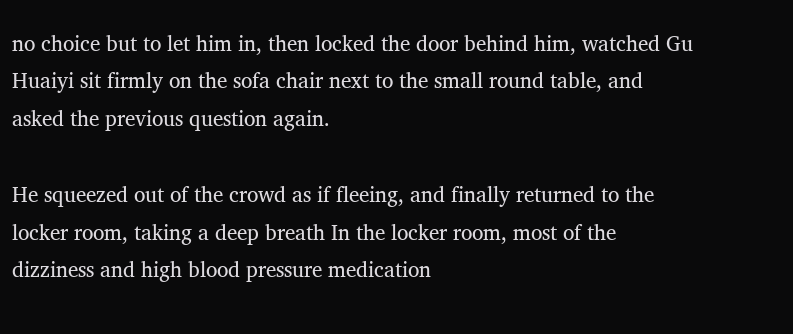no choice but to let him in, then locked the door behind him, watched Gu Huaiyi sit firmly on the sofa chair next to the small round table, and asked the previous question again.

He squeezed out of the crowd as if fleeing, and finally returned to the locker room, taking a deep breath In the locker room, most of the dizziness and high blood pressure medication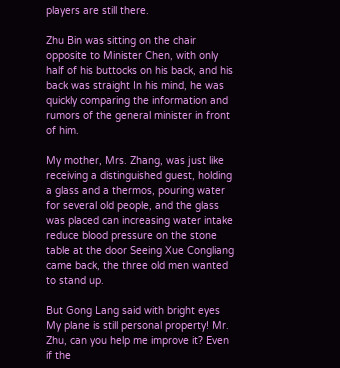players are still there.

Zhu Bin was sitting on the chair opposite to Minister Chen, with only half of his buttocks on his back, and his back was straight In his mind, he was quickly comparing the information and rumors of the general minister in front of him.

My mother, Mrs. Zhang, was just like receiving a distinguished guest, holding a glass and a thermos, pouring water for several old people, and the glass was placed can increasing water intake reduce blood pressure on the stone table at the door Seeing Xue Congliang came back, the three old men wanted to stand up.

But Gong Lang said with bright eyes My plane is still personal property! Mr. Zhu, can you help me improve it? Even if the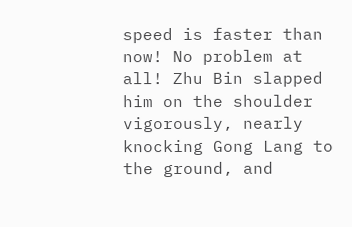speed is faster than now! No problem at all! Zhu Bin slapped him on the shoulder vigorously, nearly knocking Gong Lang to the ground, and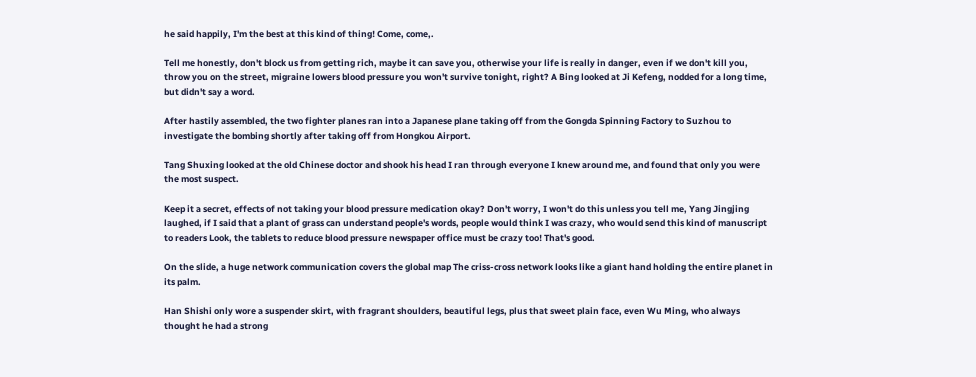he said happily, I'm the best at this kind of thing! Come, come,.

Tell me honestly, don't block us from getting rich, maybe it can save you, otherwise your life is really in danger, even if we don't kill you, throw you on the street, migraine lowers blood pressure you won't survive tonight, right? A Bing looked at Ji Kefeng, nodded for a long time, but didn't say a word.

After hastily assembled, the two fighter planes ran into a Japanese plane taking off from the Gongda Spinning Factory to Suzhou to investigate the bombing shortly after taking off from Hongkou Airport.

Tang Shuxing looked at the old Chinese doctor and shook his head I ran through everyone I knew around me, and found that only you were the most suspect.

Keep it a secret, effects of not taking your blood pressure medication okay? Don't worry, I won't do this unless you tell me, Yang Jingjing laughed, if I said that a plant of grass can understand people's words, people would think I was crazy, who would send this kind of manuscript to readers Look, the tablets to reduce blood pressure newspaper office must be crazy too! That's good.

On the slide, a huge network communication covers the global map The criss-cross network looks like a giant hand holding the entire planet in its palm.

Han Shishi only wore a suspender skirt, with fragrant shoulders, beautiful legs, plus that sweet plain face, even Wu Ming, who always thought he had a strong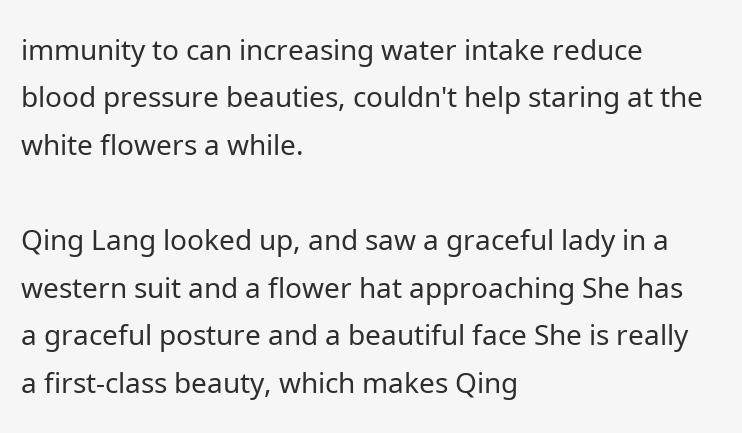immunity to can increasing water intake reduce blood pressure beauties, couldn't help staring at the white flowers a while.

Qing Lang looked up, and saw a graceful lady in a western suit and a flower hat approaching She has a graceful posture and a beautiful face She is really a first-class beauty, which makes Qing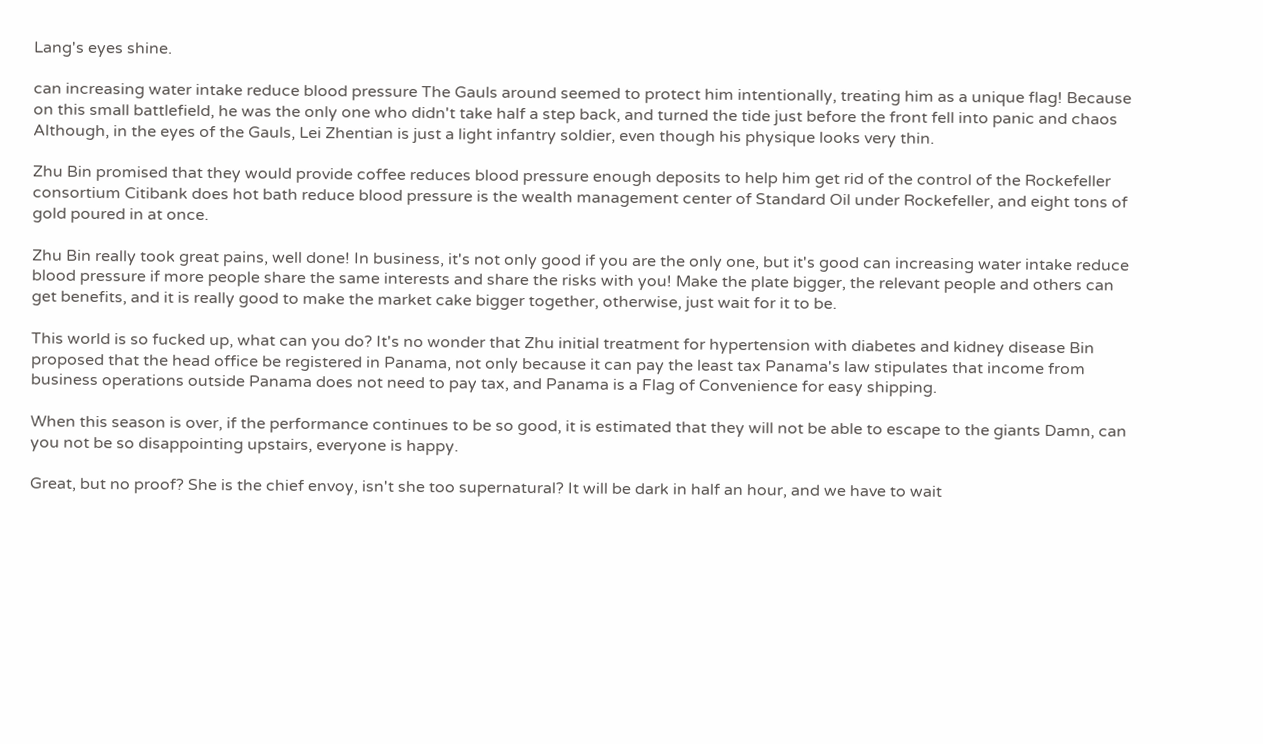Lang's eyes shine.

can increasing water intake reduce blood pressure The Gauls around seemed to protect him intentionally, treating him as a unique flag! Because on this small battlefield, he was the only one who didn't take half a step back, and turned the tide just before the front fell into panic and chaos Although, in the eyes of the Gauls, Lei Zhentian is just a light infantry soldier, even though his physique looks very thin.

Zhu Bin promised that they would provide coffee reduces blood pressure enough deposits to help him get rid of the control of the Rockefeller consortium Citibank does hot bath reduce blood pressure is the wealth management center of Standard Oil under Rockefeller, and eight tons of gold poured in at once.

Zhu Bin really took great pains, well done! In business, it's not only good if you are the only one, but it's good can increasing water intake reduce blood pressure if more people share the same interests and share the risks with you! Make the plate bigger, the relevant people and others can get benefits, and it is really good to make the market cake bigger together, otherwise, just wait for it to be.

This world is so fucked up, what can you do? It's no wonder that Zhu initial treatment for hypertension with diabetes and kidney disease Bin proposed that the head office be registered in Panama, not only because it can pay the least tax Panama's law stipulates that income from business operations outside Panama does not need to pay tax, and Panama is a Flag of Convenience for easy shipping.

When this season is over, if the performance continues to be so good, it is estimated that they will not be able to escape to the giants Damn, can you not be so disappointing upstairs, everyone is happy.

Great, but no proof? She is the chief envoy, isn't she too supernatural? It will be dark in half an hour, and we have to wait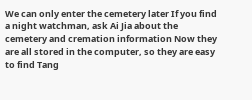We can only enter the cemetery later If you find a night watchman, ask Ai Jia about the cemetery and cremation information Now they are all stored in the computer, so they are easy to find Tang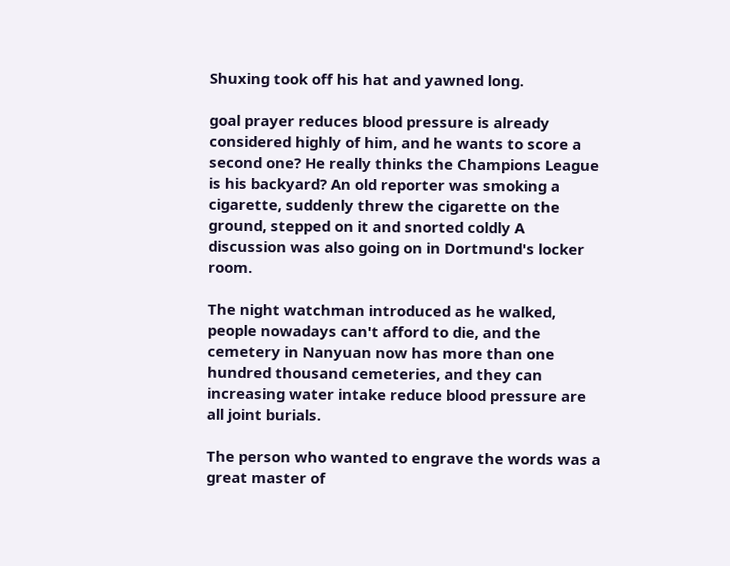Shuxing took off his hat and yawned long.

goal prayer reduces blood pressure is already considered highly of him, and he wants to score a second one? He really thinks the Champions League is his backyard? An old reporter was smoking a cigarette, suddenly threw the cigarette on the ground, stepped on it and snorted coldly A discussion was also going on in Dortmund's locker room.

The night watchman introduced as he walked, people nowadays can't afford to die, and the cemetery in Nanyuan now has more than one hundred thousand cemeteries, and they can increasing water intake reduce blood pressure are all joint burials.

The person who wanted to engrave the words was a great master of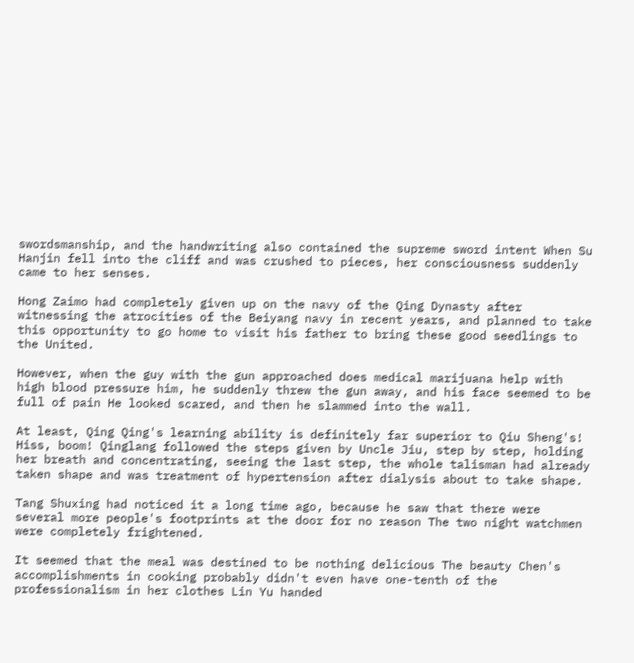swordsmanship, and the handwriting also contained the supreme sword intent When Su Hanjin fell into the cliff and was crushed to pieces, her consciousness suddenly came to her senses.

Hong Zaimo had completely given up on the navy of the Qing Dynasty after witnessing the atrocities of the Beiyang navy in recent years, and planned to take this opportunity to go home to visit his father to bring these good seedlings to the United.

However, when the guy with the gun approached does medical marijuana help with high blood pressure him, he suddenly threw the gun away, and his face seemed to be full of pain He looked scared, and then he slammed into the wall.

At least, Qing Qing's learning ability is definitely far superior to Qiu Sheng's! Hiss, boom! Qinglang followed the steps given by Uncle Jiu, step by step, holding her breath and concentrating, seeing the last step, the whole talisman had already taken shape and was treatment of hypertension after dialysis about to take shape.

Tang Shuxing had noticed it a long time ago, because he saw that there were several more people's footprints at the door for no reason The two night watchmen were completely frightened.

It seemed that the meal was destined to be nothing delicious The beauty Chen's accomplishments in cooking probably didn't even have one-tenth of the professionalism in her clothes Lin Yu handed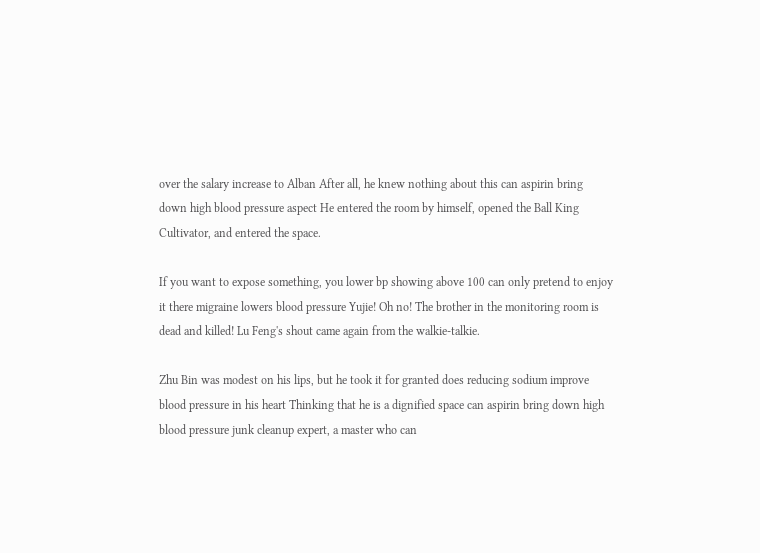over the salary increase to Alban After all, he knew nothing about this can aspirin bring down high blood pressure aspect He entered the room by himself, opened the Ball King Cultivator, and entered the space.

If you want to expose something, you lower bp showing above 100 can only pretend to enjoy it there migraine lowers blood pressure Yujie! Oh no! The brother in the monitoring room is dead and killed! Lu Feng's shout came again from the walkie-talkie.

Zhu Bin was modest on his lips, but he took it for granted does reducing sodium improve blood pressure in his heart Thinking that he is a dignified space can aspirin bring down high blood pressure junk cleanup expert, a master who can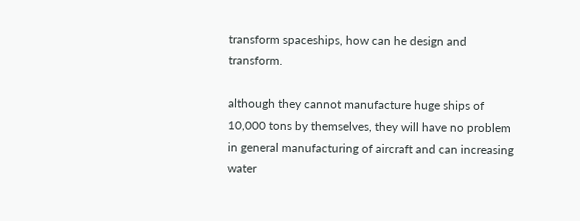transform spaceships, how can he design and transform.

although they cannot manufacture huge ships of 10,000 tons by themselves, they will have no problem in general manufacturing of aircraft and can increasing water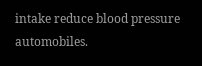intake reduce blood pressure automobiles.